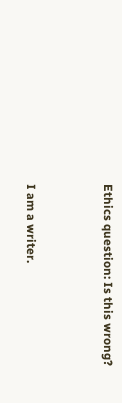Ethics question: Is this wrong?


I am a writer.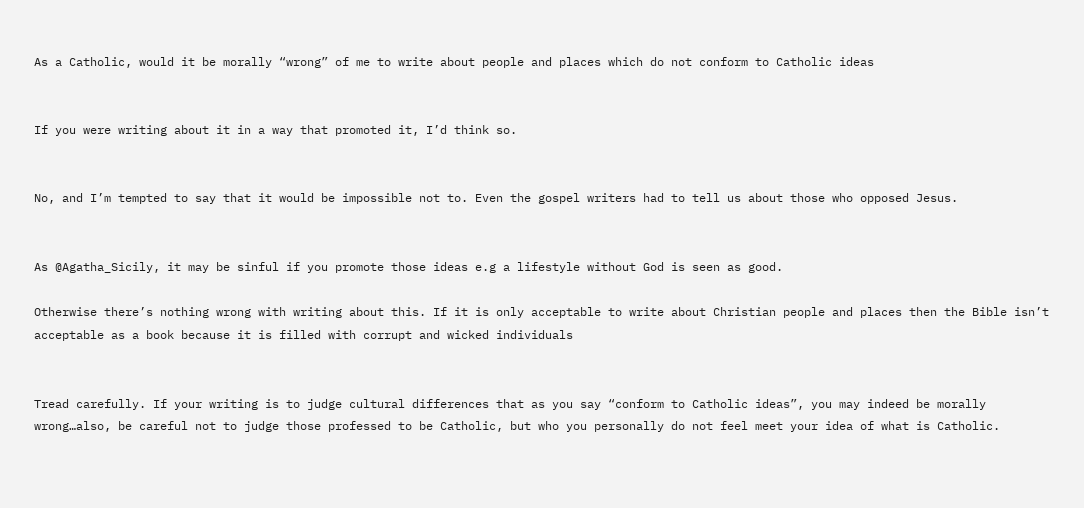As a Catholic, would it be morally “wrong” of me to write about people and places which do not conform to Catholic ideas


If you were writing about it in a way that promoted it, I’d think so.


No, and I’m tempted to say that it would be impossible not to. Even the gospel writers had to tell us about those who opposed Jesus.


As @Agatha_Sicily, it may be sinful if you promote those ideas e.g a lifestyle without God is seen as good.

Otherwise there’s nothing wrong with writing about this. If it is only acceptable to write about Christian people and places then the Bible isn’t acceptable as a book because it is filled with corrupt and wicked individuals


Tread carefully. If your writing is to judge cultural differences that as you say “conform to Catholic ideas”, you may indeed be morally wrong…also, be careful not to judge those professed to be Catholic, but who you personally do not feel meet your idea of what is Catholic.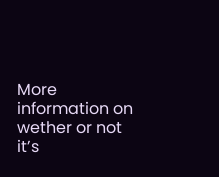More information on wether or not it’s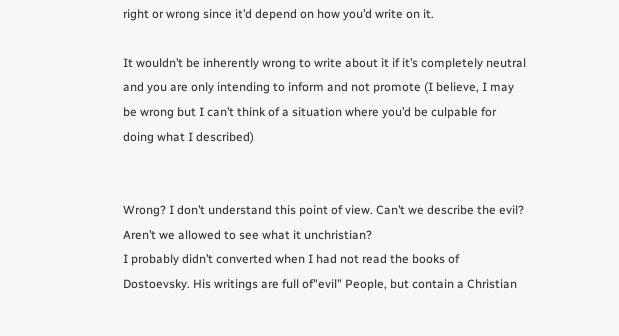right or wrong since it’d depend on how you’d write on it.

It wouldn’t be inherently wrong to write about it if it’s completely neutral and you are only intending to inform and not promote (I believe, I may be wrong but I can’t think of a situation where you’d be culpable for doing what I described)


Wrong? I don’t understand this point of view. Can’t we describe the evil? Aren’t we allowed to see what it unchristian?
I probably didn’t converted when I had not read the books of Dostoevsky. His writings are full of"evil" People, but contain a Christian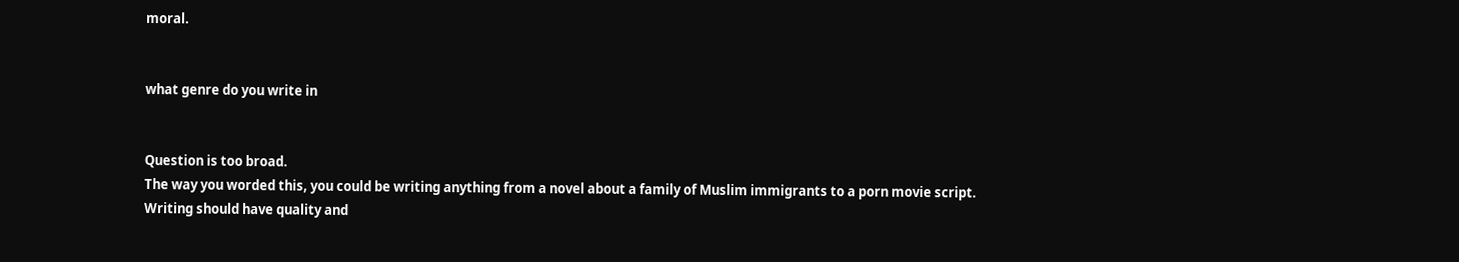moral.


what genre do you write in


Question is too broad.
The way you worded this, you could be writing anything from a novel about a family of Muslim immigrants to a porn movie script.
Writing should have quality and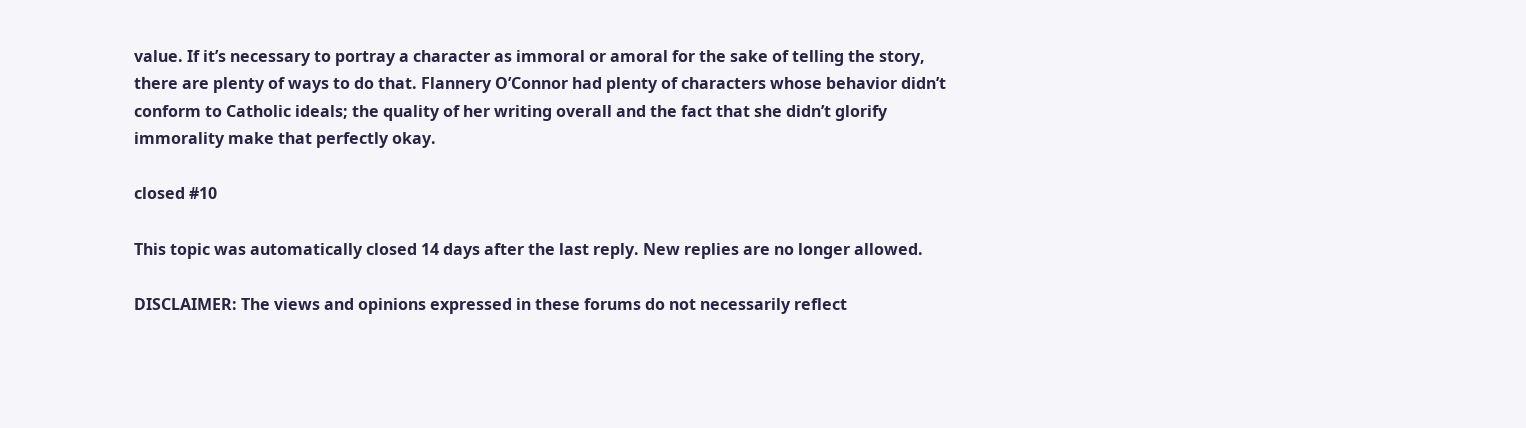value. If it’s necessary to portray a character as immoral or amoral for the sake of telling the story, there are plenty of ways to do that. Flannery O’Connor had plenty of characters whose behavior didn’t conform to Catholic ideals; the quality of her writing overall and the fact that she didn’t glorify immorality make that perfectly okay.

closed #10

This topic was automatically closed 14 days after the last reply. New replies are no longer allowed.

DISCLAIMER: The views and opinions expressed in these forums do not necessarily reflect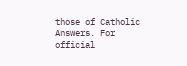those of Catholic Answers. For official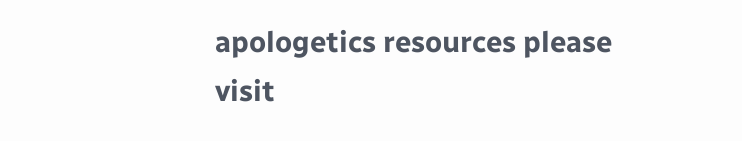apologetics resources please visit